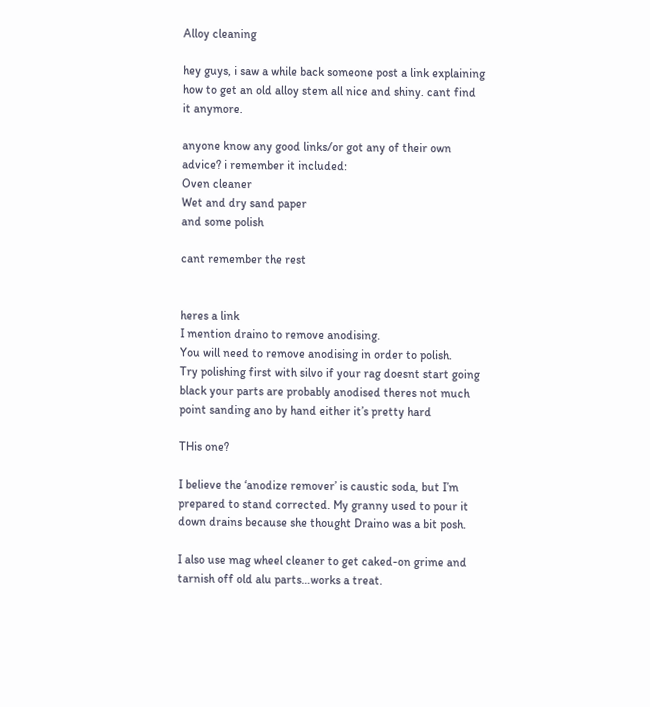Alloy cleaning

hey guys, i saw a while back someone post a link explaining how to get an old alloy stem all nice and shiny. cant find it anymore.

anyone know any good links/or got any of their own advice? i remember it included:
Oven cleaner
Wet and dry sand paper
and some polish

cant remember the rest


heres a link
I mention draino to remove anodising.
You will need to remove anodising in order to polish.
Try polishing first with silvo if your rag doesnt start going black your parts are probably anodised theres not much point sanding ano by hand either it’s pretty hard

THis one?

I believe the ‘anodize remover’ is caustic soda, but I’m prepared to stand corrected. My granny used to pour it down drains because she thought Draino was a bit posh.

I also use mag wheel cleaner to get caked-on grime and tarnish off old alu parts…works a treat.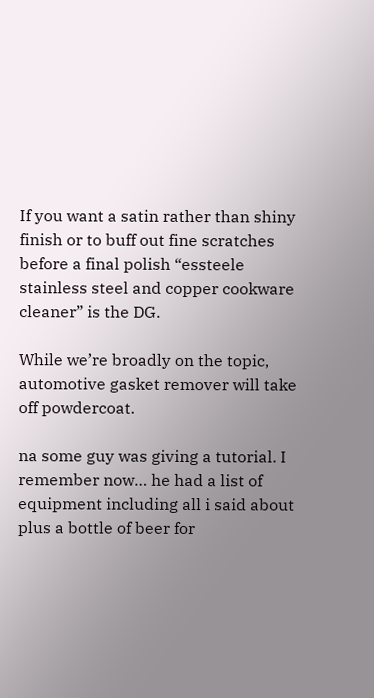If you want a satin rather than shiny finish or to buff out fine scratches before a final polish “essteele stainless steel and copper cookware cleaner” is the DG.

While we’re broadly on the topic, automotive gasket remover will take off powdercoat.

na some guy was giving a tutorial. I remember now… he had a list of equipment including all i said about plus a bottle of beer for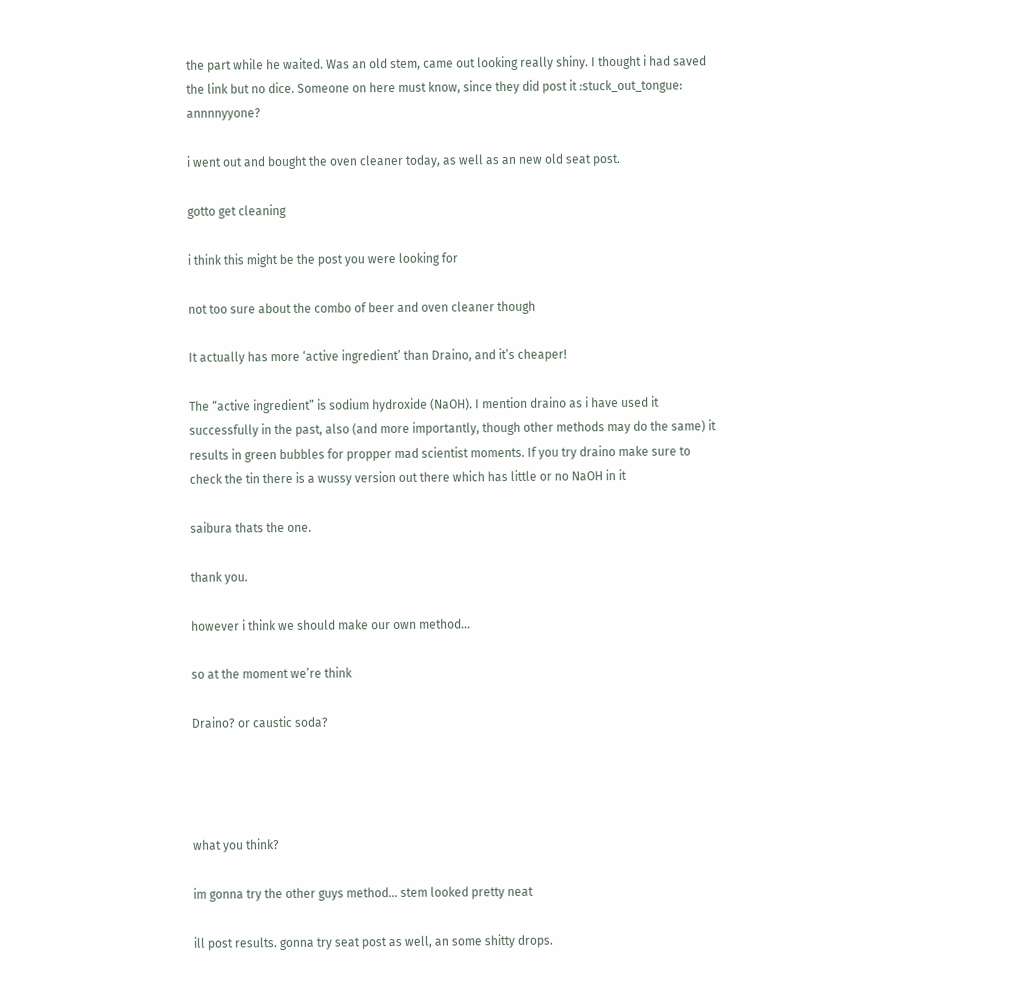the part while he waited. Was an old stem, came out looking really shiny. I thought i had saved the link but no dice. Someone on here must know, since they did post it :stuck_out_tongue: annnnyyone?

i went out and bought the oven cleaner today, as well as an new old seat post.

gotto get cleaning

i think this might be the post you were looking for

not too sure about the combo of beer and oven cleaner though

It actually has more ‘active ingredient’ than Draino, and it’s cheaper!

The “active ingredient” is sodium hydroxide (NaOH). I mention draino as i have used it successfully in the past, also (and more importantly, though other methods may do the same) it results in green bubbles for propper mad scientist moments. If you try draino make sure to check the tin there is a wussy version out there which has little or no NaOH in it

saibura thats the one.

thank you.

however i think we should make our own method…

so at the moment we’re think

Draino? or caustic soda?




what you think?

im gonna try the other guys method… stem looked pretty neat

ill post results. gonna try seat post as well, an some shitty drops.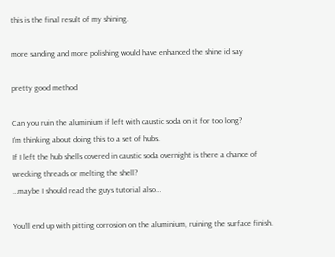this is the final result of my shining.

more sanding and more polishing would have enhanced the shine id say

pretty good method

Can you ruin the aluminium if left with caustic soda on it for too long?
I’m thinking about doing this to a set of hubs.
If I left the hub shells covered in caustic soda overnight is there a chance of wrecking threads or melting the shell?
…maybe I should read the guys tutorial also…

You’ll end up with pitting corrosion on the aluminium, ruining the surface finish.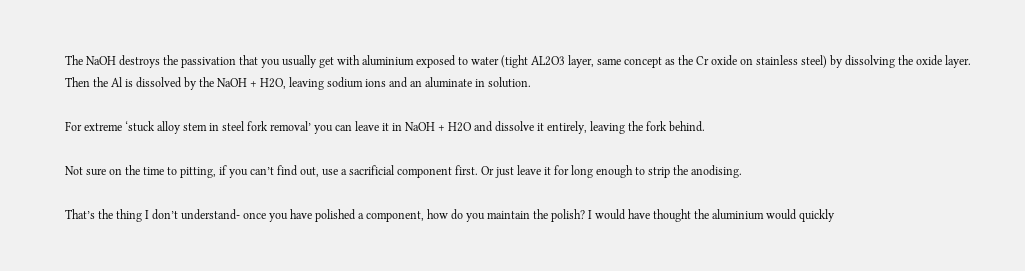The NaOH destroys the passivation that you usually get with aluminium exposed to water (tight AL2O3 layer, same concept as the Cr oxide on stainless steel) by dissolving the oxide layer. Then the Al is dissolved by the NaOH + H2O, leaving sodium ions and an aluminate in solution.

For extreme ‘stuck alloy stem in steel fork removal’ you can leave it in NaOH + H2O and dissolve it entirely, leaving the fork behind.

Not sure on the time to pitting, if you can’t find out, use a sacrificial component first. Or just leave it for long enough to strip the anodising.

That’s the thing I don’t understand- once you have polished a component, how do you maintain the polish? I would have thought the aluminium would quickly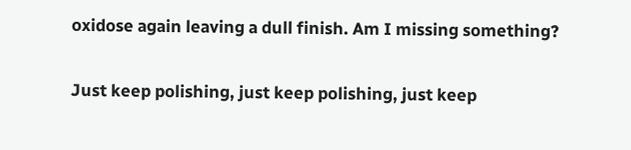oxidose again leaving a dull finish. Am I missing something?

Just keep polishing, just keep polishing, just keep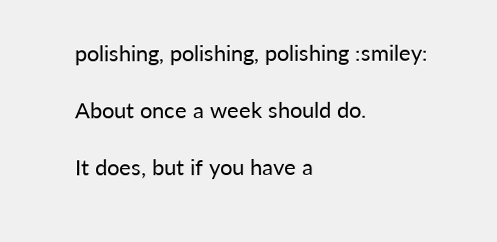polishing, polishing, polishing :smiley:

About once a week should do.

It does, but if you have a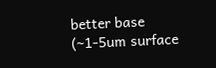better base (~1-5um surface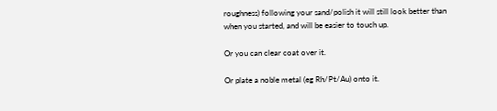roughness) following your sand/polish it will still look better than when you started, and will be easier to touch up.

Or you can clear coat over it.

Or plate a noble metal (eg Rh/Pt/Au) onto it.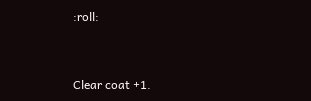:roll:


Clear coat +1.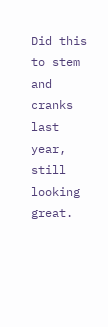Did this to stem and cranks last year, still looking great.